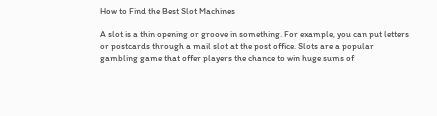How to Find the Best Slot Machines

A slot is a thin opening or groove in something. For example, you can put letters or postcards through a mail slot at the post office. Slots are a popular gambling game that offer players the chance to win huge sums of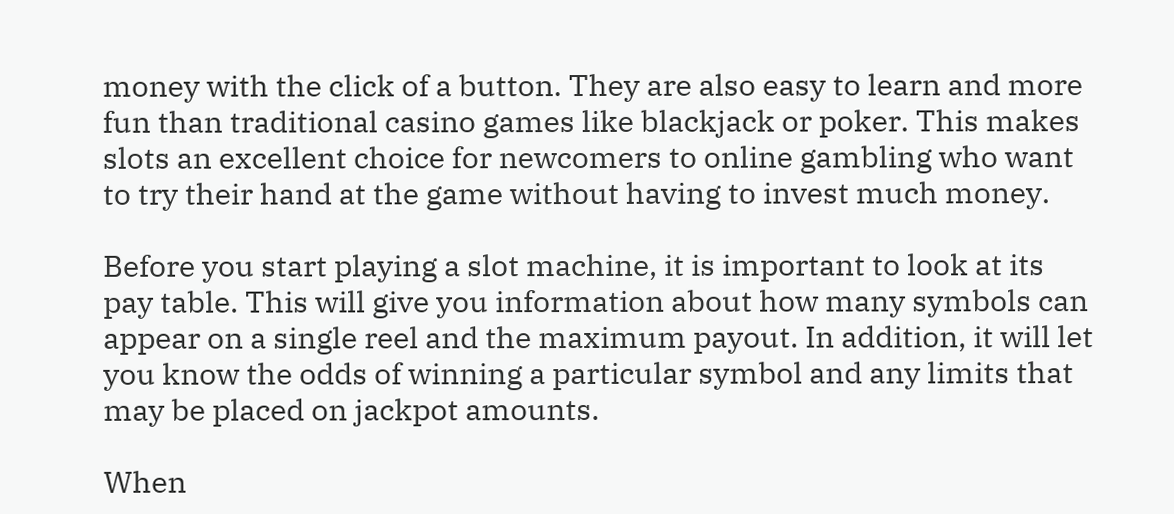money with the click of a button. They are also easy to learn and more fun than traditional casino games like blackjack or poker. This makes slots an excellent choice for newcomers to online gambling who want to try their hand at the game without having to invest much money.

Before you start playing a slot machine, it is important to look at its pay table. This will give you information about how many symbols can appear on a single reel and the maximum payout. In addition, it will let you know the odds of winning a particular symbol and any limits that may be placed on jackpot amounts.

When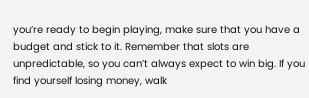you’re ready to begin playing, make sure that you have a budget and stick to it. Remember that slots are unpredictable, so you can’t always expect to win big. If you find yourself losing money, walk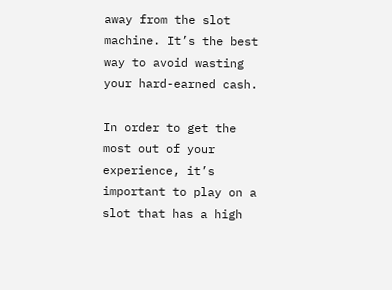away from the slot machine. It’s the best way to avoid wasting your hard-earned cash.

In order to get the most out of your experience, it’s important to play on a slot that has a high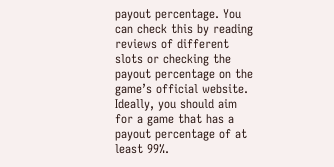payout percentage. You can check this by reading reviews of different slots or checking the payout percentage on the game’s official website. Ideally, you should aim for a game that has a payout percentage of at least 99%.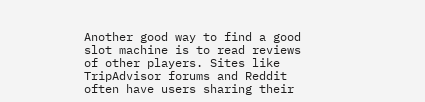Another good way to find a good slot machine is to read reviews of other players. Sites like TripAdvisor forums and Reddit often have users sharing their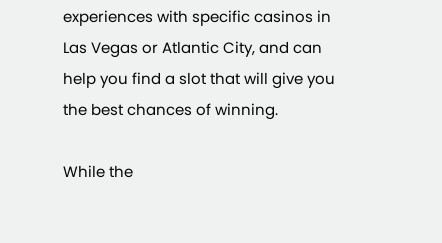experiences with specific casinos in Las Vegas or Atlantic City, and can help you find a slot that will give you the best chances of winning.

While the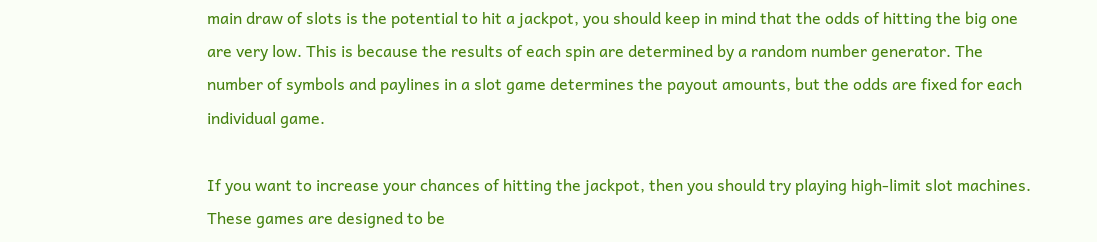main draw of slots is the potential to hit a jackpot, you should keep in mind that the odds of hitting the big one are very low. This is because the results of each spin are determined by a random number generator. The number of symbols and paylines in a slot game determines the payout amounts, but the odds are fixed for each individual game.

If you want to increase your chances of hitting the jackpot, then you should try playing high-limit slot machines. These games are designed to be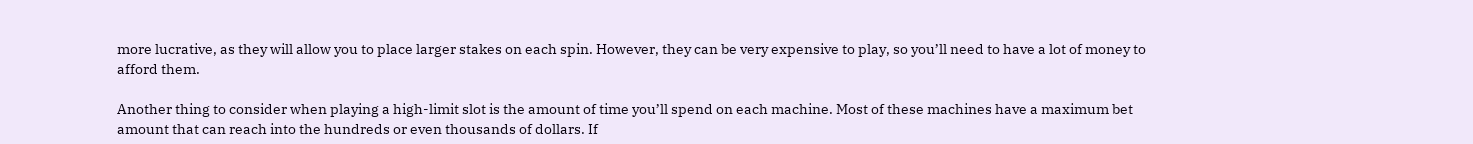more lucrative, as they will allow you to place larger stakes on each spin. However, they can be very expensive to play, so you’ll need to have a lot of money to afford them.

Another thing to consider when playing a high-limit slot is the amount of time you’ll spend on each machine. Most of these machines have a maximum bet amount that can reach into the hundreds or even thousands of dollars. If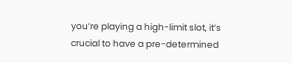you’re playing a high-limit slot, it’s crucial to have a pre-determined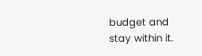budget and stay within it.